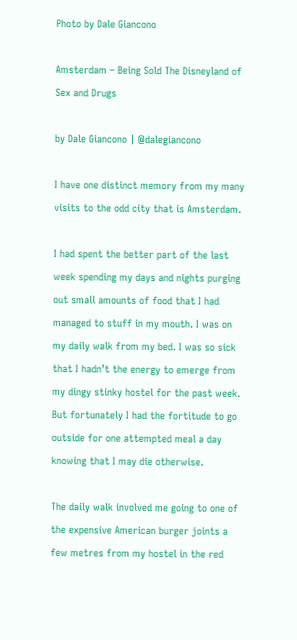Photo by Dale Giancono

Amsterdam – Being Sold The Disneyland of Sex and Drugs

by Dale Giancono | @dalegiancono

I have one distinct memory from my many visits to the odd city that is Amsterdam.

I had spent the better part of the last week spending my days and nights purging out small amounts of food that I had managed to stuff in my mouth. I was on my daily walk from my bed. I was so sick that I hadn’t the energy to emerge from my dingy stinky hostel for the past week. But fortunately I had the fortitude to go outside for one attempted meal a day knowing that I may die otherwise.

The daily walk involved me going to one of the expensive American burger joints a few metres from my hostel in the red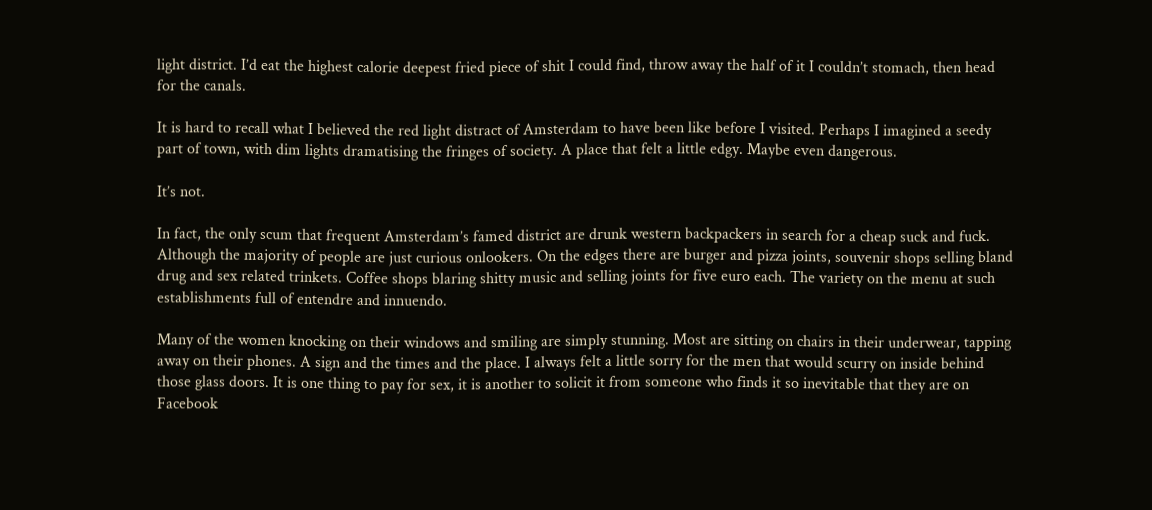light district. I’d eat the highest calorie deepest fried piece of shit I could find, throw away the half of it I couldn’t stomach, then head for the canals.

It is hard to recall what I believed the red light distract of Amsterdam to have been like before I visited. Perhaps I imagined a seedy part of town, with dim lights dramatising the fringes of society. A place that felt a little edgy. Maybe even dangerous.

It’s not.

In fact, the only scum that frequent Amsterdam’s famed district are drunk western backpackers in search for a cheap suck and fuck. Although the majority of people are just curious onlookers. On the edges there are burger and pizza joints, souvenir shops selling bland drug and sex related trinkets. Coffee shops blaring shitty music and selling joints for five euro each. The variety on the menu at such establishments full of entendre and innuendo.

Many of the women knocking on their windows and smiling are simply stunning. Most are sitting on chairs in their underwear, tapping away on their phones. A sign and the times and the place. I always felt a little sorry for the men that would scurry on inside behind those glass doors. It is one thing to pay for sex, it is another to solicit it from someone who finds it so inevitable that they are on Facebook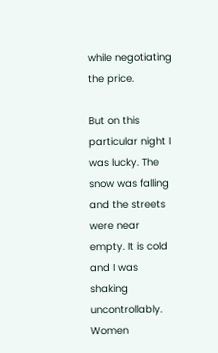while negotiating the price.

But on this particular night I was lucky. The snow was falling and the streets were near empty. It is cold and I was shaking uncontrollably. Women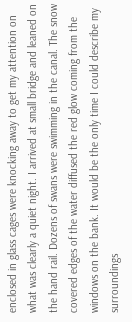enclosed in glass cages were knocking away to get my attention on what was clearly a quiet night. I arrived at small bridge and leaned on the hand rail. Dozens of swans were swimming in the canal. The snow covered edges of the water diffused the red glow coming from the windows on the bank. It would be the only time I could describe my surroundings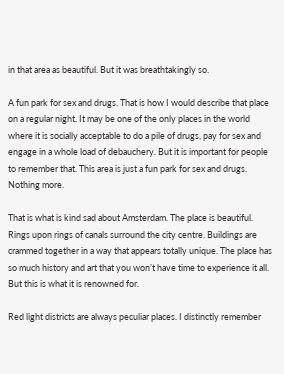in that area as beautiful. But it was breathtakingly so.

A fun park for sex and drugs. That is how I would describe that place on a regular night. It may be one of the only places in the world where it is socially acceptable to do a pile of drugs, pay for sex and engage in a whole load of debauchery. But it is important for people to remember that. This area is just a fun park for sex and drugs. Nothing more.

That is what is kind sad about Amsterdam. The place is beautiful. Rings upon rings of canals surround the city centre. Buildings are crammed together in a way that appears totally unique. The place has so much history and art that you won’t have time to experience it all. But this is what it is renowned for.

Red light districts are always peculiar places. I distinctly remember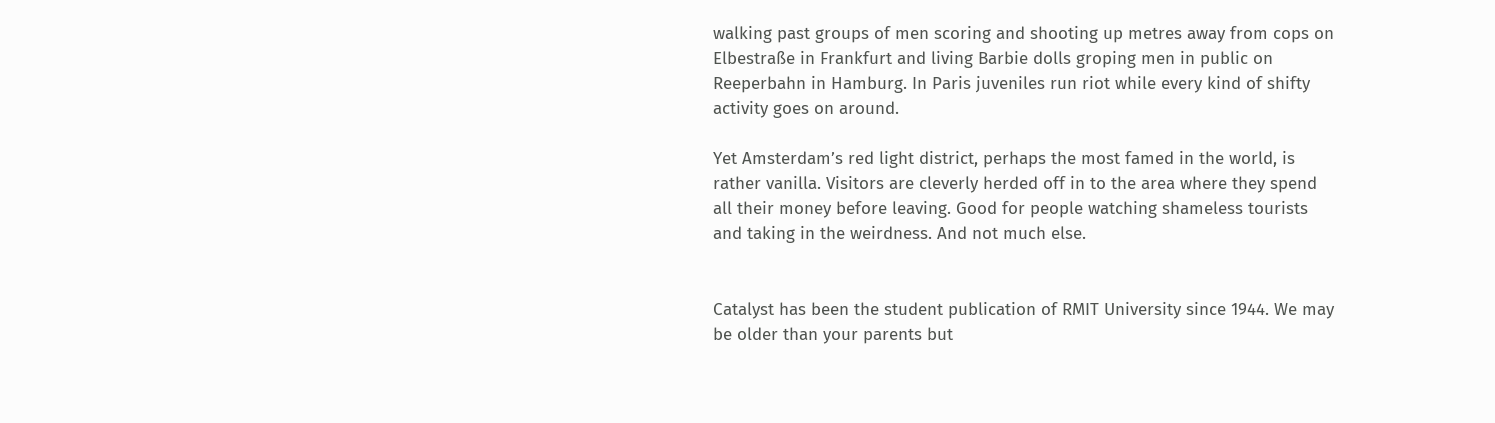walking past groups of men scoring and shooting up metres away from cops on Elbestraße in Frankfurt and living Barbie dolls groping men in public on Reeperbahn in Hamburg. In Paris juveniles run riot while every kind of shifty activity goes on around.

Yet Amsterdam’s red light district, perhaps the most famed in the world, is rather vanilla. Visitors are cleverly herded off in to the area where they spend all their money before leaving. Good for people watching shameless tourists and taking in the weirdness. And not much else.


Catalyst has been the student publication of RMIT University since 1944. We may be older than your parents but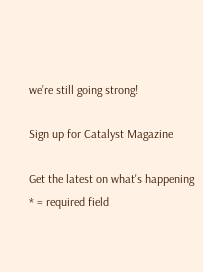we’re still going strong!

Sign up for Catalyst Magazine

Get the latest on what's happening
* = required field